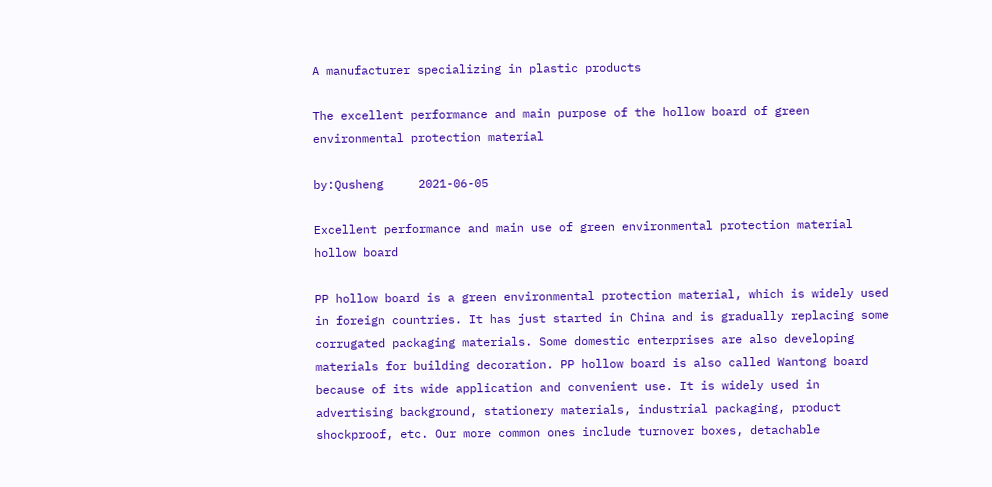A manufacturer specializing in plastic products

The excellent performance and main purpose of the hollow board of green environmental protection material

by:Qusheng     2021-06-05

Excellent performance and main use of green environmental protection material hollow board

PP hollow board is a green environmental protection material, which is widely used in foreign countries. It has just started in China and is gradually replacing some corrugated packaging materials. Some domestic enterprises are also developing materials for building decoration. PP hollow board is also called Wantong board because of its wide application and convenient use. It is widely used in advertising background, stationery materials, industrial packaging, product shockproof, etc. Our more common ones include turnover boxes, detachable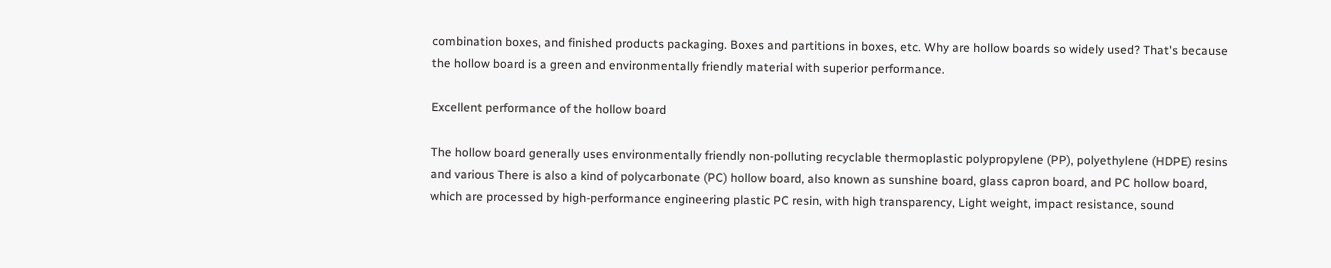combination boxes, and finished products packaging. Boxes and partitions in boxes, etc. Why are hollow boards so widely used? That's because the hollow board is a green and environmentally friendly material with superior performance.

Excellent performance of the hollow board

The hollow board generally uses environmentally friendly non-polluting recyclable thermoplastic polypropylene (PP), polyethylene (HDPE) resins and various There is also a kind of polycarbonate (PC) hollow board, also known as sunshine board, glass capron board, and PC hollow board, which are processed by high-performance engineering plastic PC resin, with high transparency, Light weight, impact resistance, sound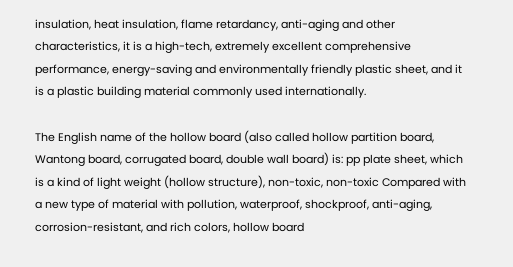insulation, heat insulation, flame retardancy, anti-aging and other characteristics, it is a high-tech, extremely excellent comprehensive performance, energy-saving and environmentally friendly plastic sheet, and it is a plastic building material commonly used internationally.

The English name of the hollow board (also called hollow partition board, Wantong board, corrugated board, double wall board) is: pp plate sheet, which is a kind of light weight (hollow structure), non-toxic, non-toxic Compared with a new type of material with pollution, waterproof, shockproof, anti-aging, corrosion-resistant, and rich colors, hollow board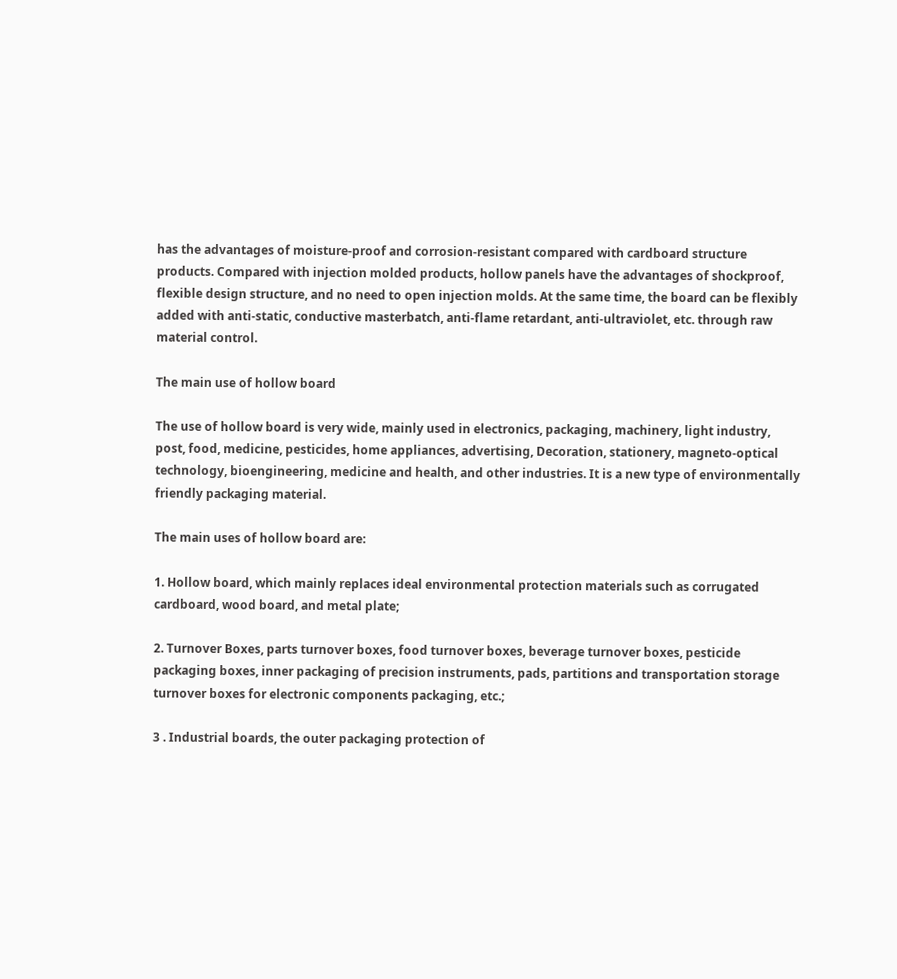has the advantages of moisture-proof and corrosion-resistant compared with cardboard structure products. Compared with injection molded products, hollow panels have the advantages of shockproof, flexible design structure, and no need to open injection molds. At the same time, the board can be flexibly added with anti-static, conductive masterbatch, anti-flame retardant, anti-ultraviolet, etc. through raw material control.

The main use of hollow board

The use of hollow board is very wide, mainly used in electronics, packaging, machinery, light industry, post, food, medicine, pesticides, home appliances, advertising, Decoration, stationery, magneto-optical technology, bioengineering, medicine and health, and other industries. It is a new type of environmentally friendly packaging material.

The main uses of hollow board are:

1. Hollow board, which mainly replaces ideal environmental protection materials such as corrugated cardboard, wood board, and metal plate;

2. Turnover Boxes, parts turnover boxes, food turnover boxes, beverage turnover boxes, pesticide packaging boxes, inner packaging of precision instruments, pads, partitions and transportation storage turnover boxes for electronic components packaging, etc.;

3 . Industrial boards, the outer packaging protection of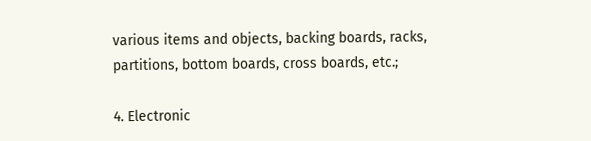various items and objects, backing boards, racks, partitions, bottom boards, cross boards, etc.;

4. Electronic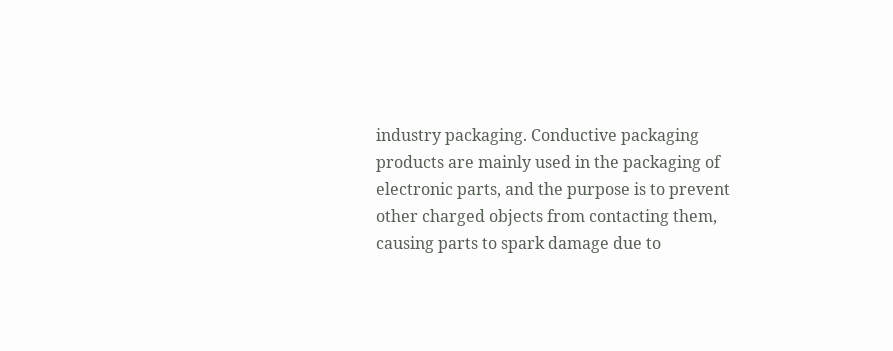industry packaging. Conductive packaging products are mainly used in the packaging of electronic parts, and the purpose is to prevent other charged objects from contacting them, causing parts to spark damage due to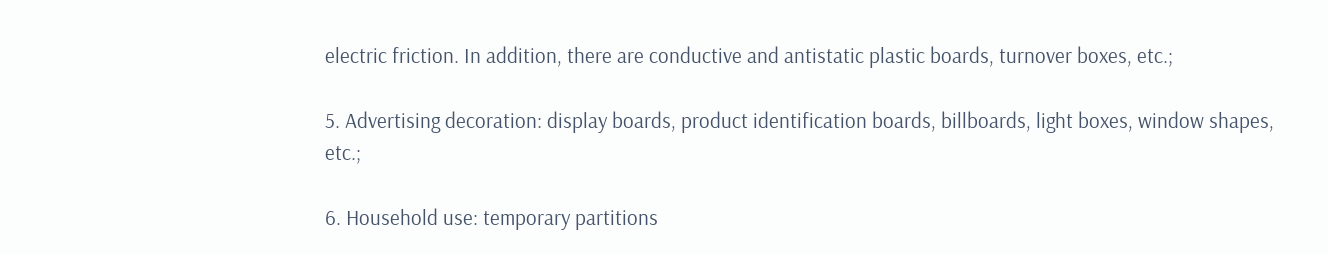electric friction. In addition, there are conductive and antistatic plastic boards, turnover boxes, etc.;

5. Advertising decoration: display boards, product identification boards, billboards, light boxes, window shapes, etc.;

6. Household use: temporary partitions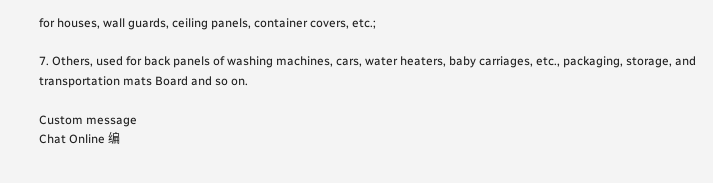for houses, wall guards, ceiling panels, container covers, etc.;

7. Others, used for back panels of washing machines, cars, water heaters, baby carriages, etc., packaging, storage, and transportation mats Board and so on.

Custom message
Chat Online 编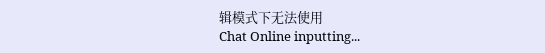辑模式下无法使用
Chat Online inputting...